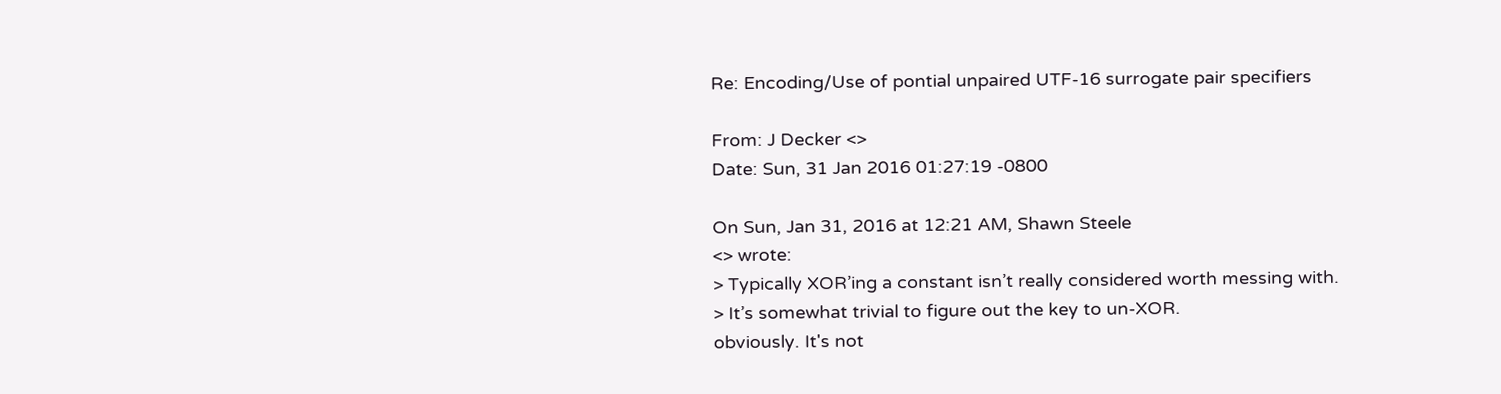Re: Encoding/Use of pontial unpaired UTF-16 surrogate pair specifiers

From: J Decker <>
Date: Sun, 31 Jan 2016 01:27:19 -0800

On Sun, Jan 31, 2016 at 12:21 AM, Shawn Steele
<> wrote:
> Typically XOR’ing a constant isn’t really considered worth messing with.
> It’s somewhat trivial to figure out the key to un-XOR.
obviously. It's not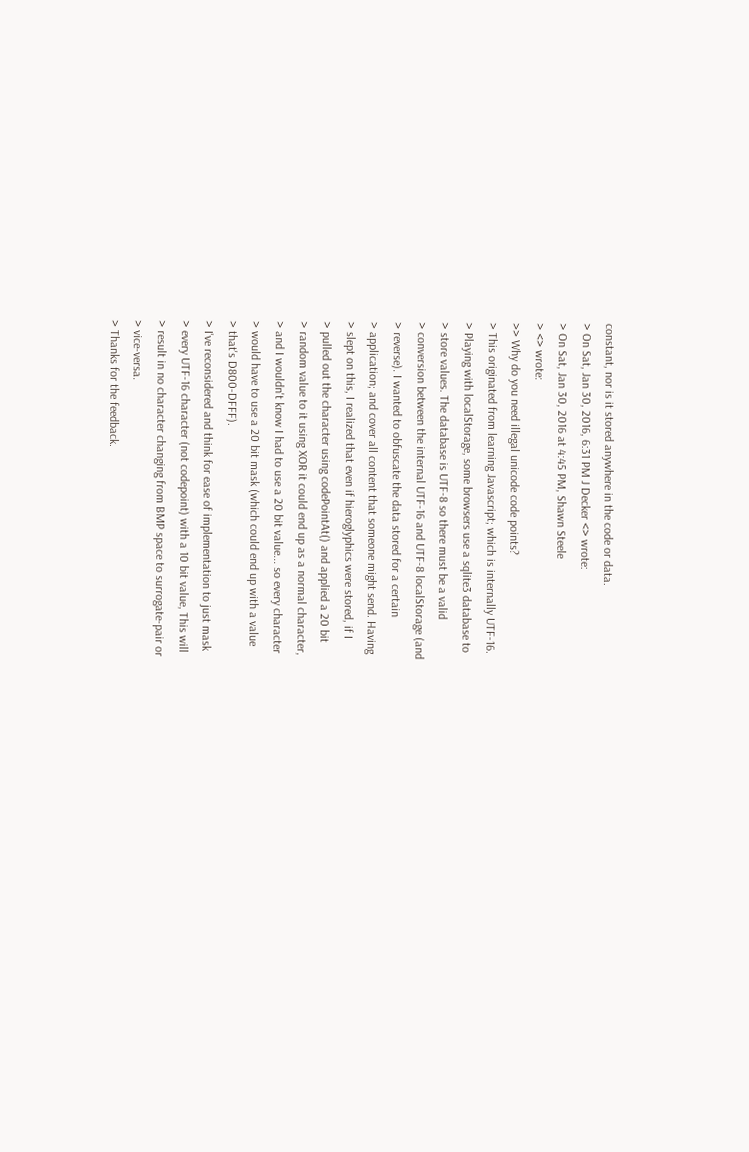constant, nor is it stored anywhere in the code or data.
> On Sat, Jan 30, 2016, 6:31 PM J Decker <> wrote:
> On Sat, Jan 30, 2016 at 4:45 PM, Shawn Steele
> <> wrote:
>> Why do you need illegal unicode code points?
> This originated from learning Javascript; which is internally UTF-16.
> Playing with localStorage, some browsers use a sqlite3 database to
> store values. The database is UTF-8 so there must be a valid
> conversion between the internal UTF-16 and UTF-8 localStorage (and
> reverse). I wanted to obfuscate the data stored for a certain
> application; and cover all content that someone might send. Having
> slept on this, I realized that even if hieroglyphics were stored, if I
> pulled out the character using codePointAt() and applied a 20 bit
> random value to it using XOR it could end up as a normal character,
> and I wouldn't know I had to use a 20 bit value... so every character
> would have to use a 20 bit mask (which could end up with a value
> that's D800-DFFF).
> I've reconsidered and think for ease of implementation to just mask
> every UTF-16 character (not codepoint) with a 10 bit value, This will
> result in no character changing from BMP space to surrogate-pair or
> vice-versa.
> Thanks for the feedback.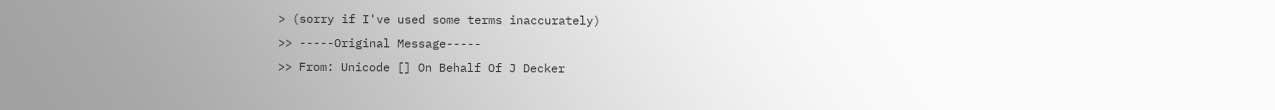> (sorry if I've used some terms inaccurately)
>> -----Original Message-----
>> From: Unicode [] On Behalf Of J Decker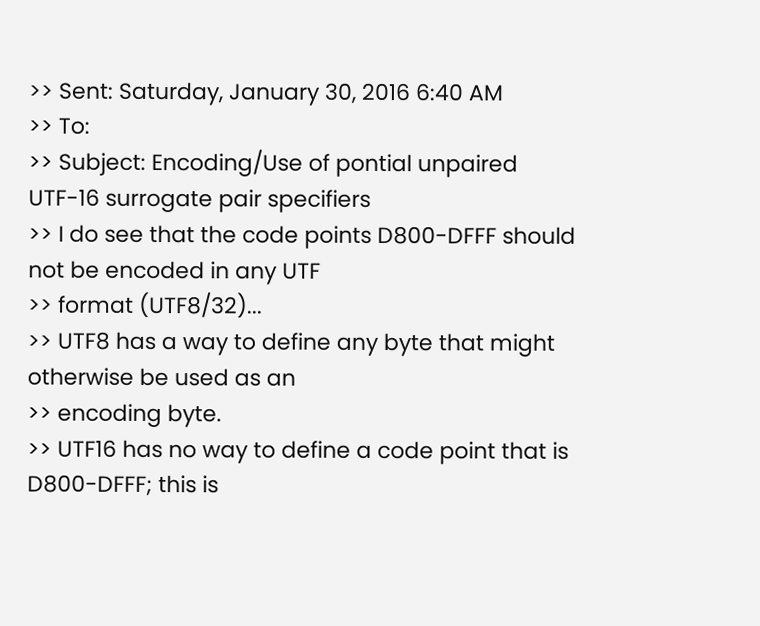>> Sent: Saturday, January 30, 2016 6:40 AM
>> To:
>> Subject: Encoding/Use of pontial unpaired UTF-16 surrogate pair specifiers
>> I do see that the code points D800-DFFF should not be encoded in any UTF
>> format (UTF8/32)...
>> UTF8 has a way to define any byte that might otherwise be used as an
>> encoding byte.
>> UTF16 has no way to define a code point that is D800-DFFF; this is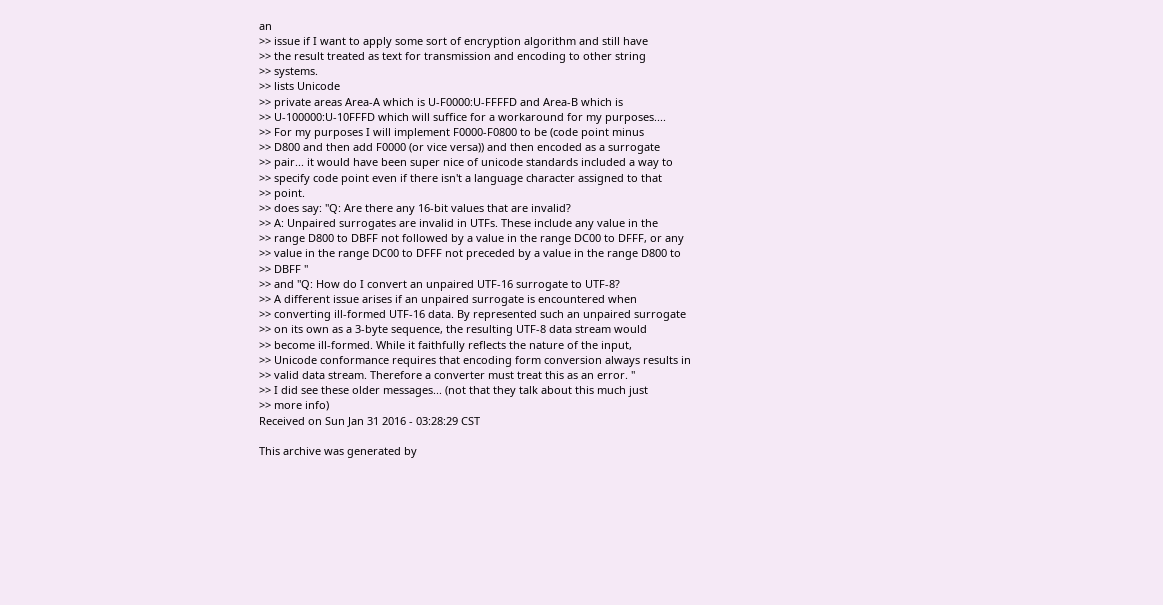an
>> issue if I want to apply some sort of encryption algorithm and still have
>> the result treated as text for transmission and encoding to other string
>> systems.
>> lists Unicode
>> private areas Area-A which is U-F0000:U-FFFFD and Area-B which is
>> U-100000:U-10FFFD which will suffice for a workaround for my purposes....
>> For my purposes I will implement F0000-F0800 to be (code point minus
>> D800 and then add F0000 (or vice versa)) and then encoded as a surrogate
>> pair... it would have been super nice of unicode standards included a way to
>> specify code point even if there isn't a language character assigned to that
>> point.
>> does say: "Q: Are there any 16-bit values that are invalid?
>> A: Unpaired surrogates are invalid in UTFs. These include any value in the
>> range D800 to DBFF not followed by a value in the range DC00 to DFFF, or any
>> value in the range DC00 to DFFF not preceded by a value in the range D800 to
>> DBFF "
>> and "Q: How do I convert an unpaired UTF-16 surrogate to UTF-8?
>> A different issue arises if an unpaired surrogate is encountered when
>> converting ill-formed UTF-16 data. By represented such an unpaired surrogate
>> on its own as a 3-byte sequence, the resulting UTF-8 data stream would
>> become ill-formed. While it faithfully reflects the nature of the input,
>> Unicode conformance requires that encoding form conversion always results in
>> valid data stream. Therefore a converter must treat this as an error. "
>> I did see these older messages... (not that they talk about this much just
>> more info)
Received on Sun Jan 31 2016 - 03:28:29 CST

This archive was generated by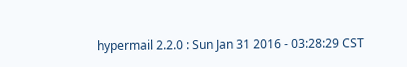hypermail 2.2.0 : Sun Jan 31 2016 - 03:28:29 CST